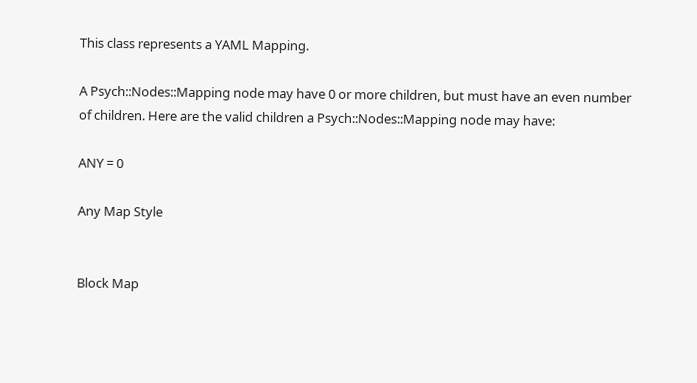This class represents a YAML Mapping.

A Psych::Nodes::Mapping node may have 0 or more children, but must have an even number of children. Here are the valid children a Psych::Nodes::Mapping node may have:

ANY = 0

Any Map Style


Block Map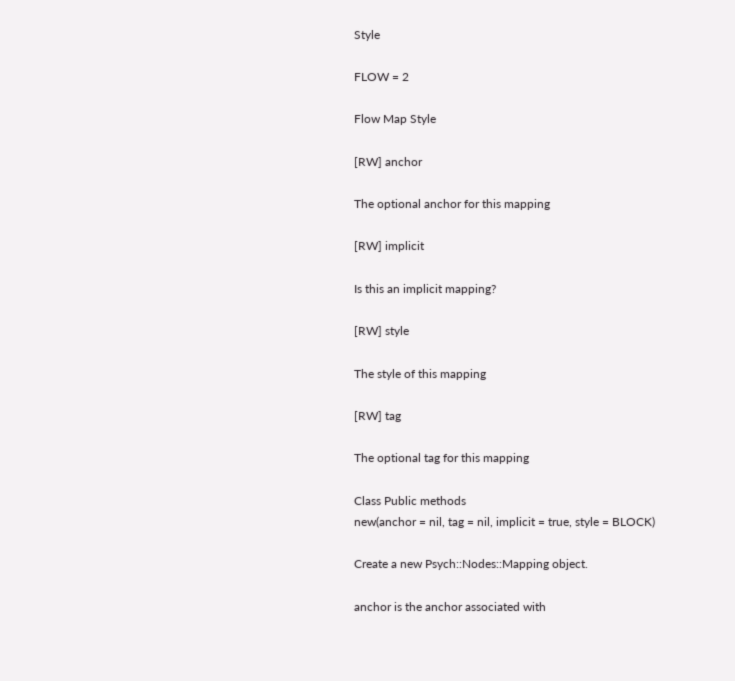Style

FLOW = 2

Flow Map Style

[RW] anchor

The optional anchor for this mapping

[RW] implicit

Is this an implicit mapping?

[RW] style

The style of this mapping

[RW] tag

The optional tag for this mapping

Class Public methods
new(anchor = nil, tag = nil, implicit = true, style = BLOCK)

Create a new Psych::Nodes::Mapping object.

anchor is the anchor associated with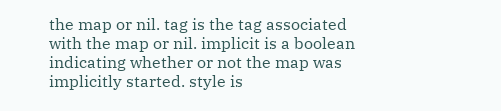the map or nil. tag is the tag associated with the map or nil. implicit is a boolean indicating whether or not the map was implicitly started. style is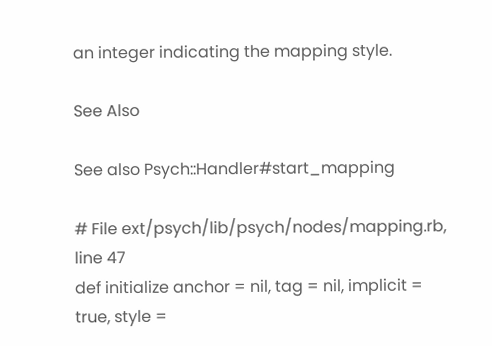an integer indicating the mapping style.

See Also

See also Psych::Handler#start_mapping

# File ext/psych/lib/psych/nodes/mapping.rb, line 47
def initialize anchor = nil, tag = nil, implicit = true, style =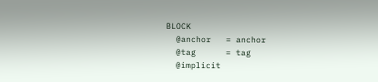BLOCK
  @anchor   = anchor
  @tag      = tag
  @implicit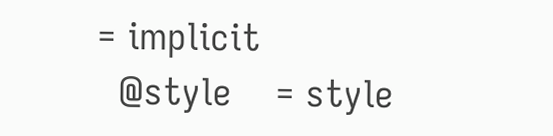= implicit
  @style    = style